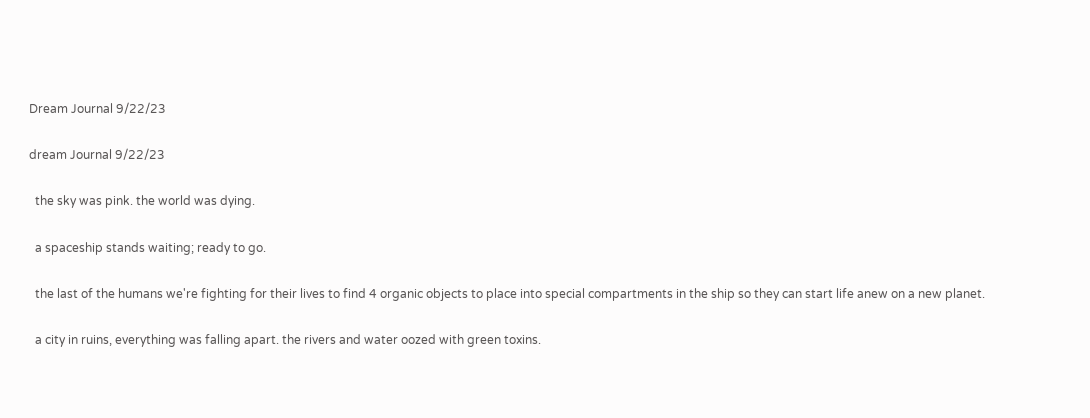Dream Journal 9/22/23

dream Journal 9/22/23

  the sky was pink. the world was dying.

  a spaceship stands waiting; ready to go.

  the last of the humans we're fighting for their lives to find 4 organic objects to place into special compartments in the ship so they can start life anew on a new planet.

  a city in ruins, everything was falling apart. the rivers and water oozed with green toxins.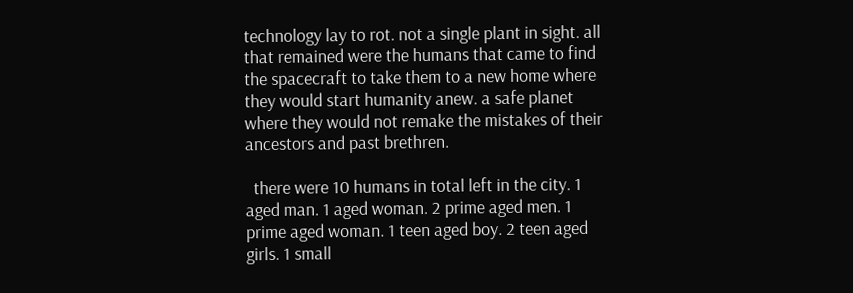technology lay to rot. not a single plant in sight. all that remained were the humans that came to find the spacecraft to take them to a new home where they would start humanity anew. a safe planet where they would not remake the mistakes of their ancestors and past brethren.

  there were 10 humans in total left in the city. 1 aged man. 1 aged woman. 2 prime aged men. 1 prime aged woman. 1 teen aged boy. 2 teen aged girls. 1 small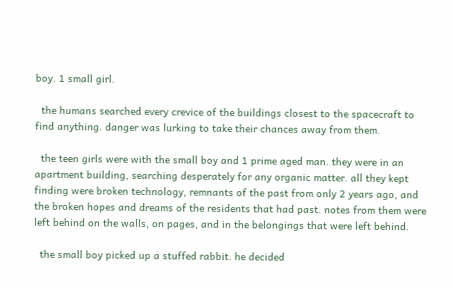boy. 1 small girl.

  the humans searched every crevice of the buildings closest to the spacecraft to find anything. danger was lurking to take their chances away from them.

  the teen girls were with the small boy and 1 prime aged man. they were in an apartment building, searching desperately for any organic matter. all they kept finding were broken technology, remnants of the past from only 2 years ago, and the broken hopes and dreams of the residents that had past. notes from them were left behind on the walls, on pages, and in the belongings that were left behind.

  the small boy picked up a stuffed rabbit. he decided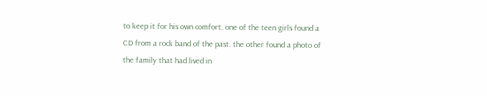to keep it for his own comfort. one of the teen girls found a CD from a rock band of the past. the other found a photo of the family that had lived in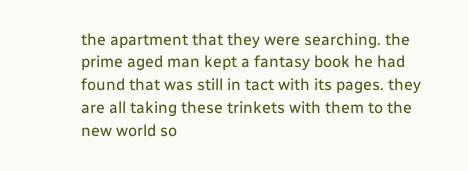the apartment that they were searching. the prime aged man kept a fantasy book he had found that was still in tact with its pages. they are all taking these trinkets with them to the new world so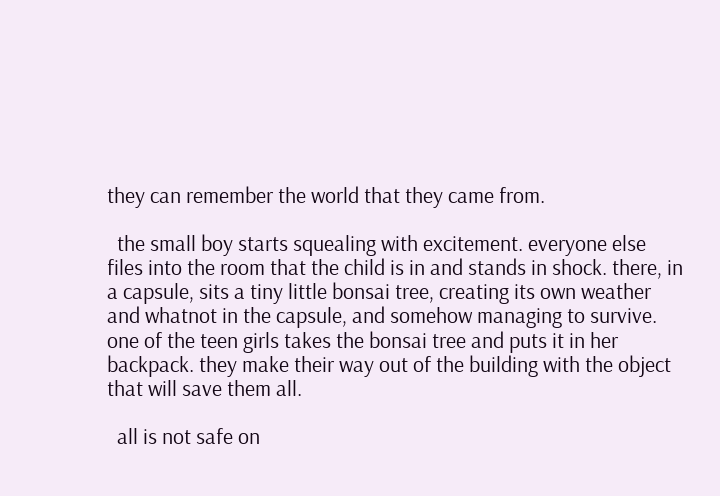they can remember the world that they came from.

  the small boy starts squealing with excitement. everyone else files into the room that the child is in and stands in shock. there, in a capsule, sits a tiny little bonsai tree, creating its own weather and whatnot in the capsule, and somehow managing to survive. one of the teen girls takes the bonsai tree and puts it in her backpack. they make their way out of the building with the object that will save them all.

  all is not safe on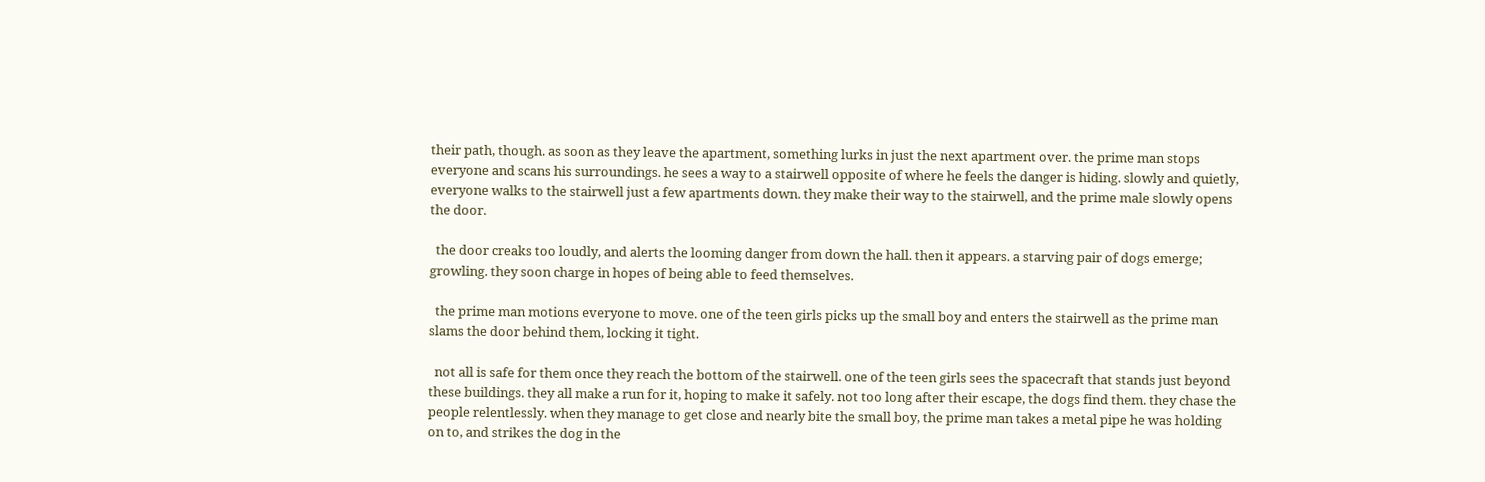their path, though. as soon as they leave the apartment, something lurks in just the next apartment over. the prime man stops everyone and scans his surroundings. he sees a way to a stairwell opposite of where he feels the danger is hiding. slowly and quietly, everyone walks to the stairwell just a few apartments down. they make their way to the stairwell, and the prime male slowly opens the door.

  the door creaks too loudly, and alerts the looming danger from down the hall. then it appears. a starving pair of dogs emerge; growling. they soon charge in hopes of being able to feed themselves.

  the prime man motions everyone to move. one of the teen girls picks up the small boy and enters the stairwell as the prime man slams the door behind them, locking it tight.

  not all is safe for them once they reach the bottom of the stairwell. one of the teen girls sees the spacecraft that stands just beyond these buildings. they all make a run for it, hoping to make it safely. not too long after their escape, the dogs find them. they chase the people relentlessly. when they manage to get close and nearly bite the small boy, the prime man takes a metal pipe he was holding on to, and strikes the dog in the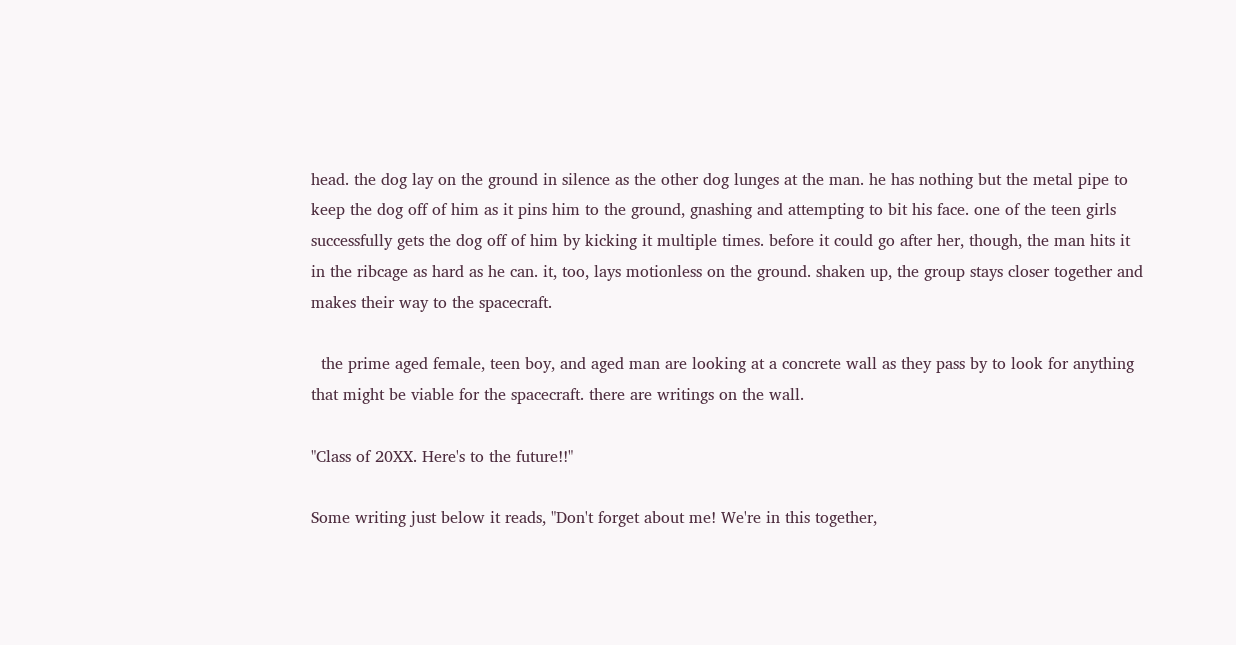head. the dog lay on the ground in silence as the other dog lunges at the man. he has nothing but the metal pipe to keep the dog off of him as it pins him to the ground, gnashing and attempting to bit his face. one of the teen girls successfully gets the dog off of him by kicking it multiple times. before it could go after her, though, the man hits it in the ribcage as hard as he can. it, too, lays motionless on the ground. shaken up, the group stays closer together and makes their way to the spacecraft.

  the prime aged female, teen boy, and aged man are looking at a concrete wall as they pass by to look for anything that might be viable for the spacecraft. there are writings on the wall.

"Class of 20XX. Here's to the future!!"

Some writing just below it reads, "Don't forget about me! We're in this together,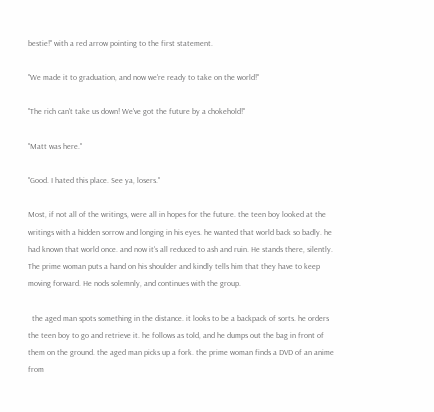bestie!" with a red arrow pointing to the first statement.

"We made it to graduation, and now we're ready to take on the world!"

"The rich can't take us down! We've got the future by a chokehold!"

"Matt was here."

"Good. I hated this place. See ya, losers."

Most, if not all of the writings, were all in hopes for the future. the teen boy looked at the writings with a hidden sorrow and longing in his eyes. he wanted that world back so badly. he had known that world once. and now it's all reduced to ash and ruin. He stands there, silently. The prime woman puts a hand on his shoulder and kindly tells him that they have to keep moving forward. He nods solemnly, and continues with the group.

  the aged man spots something in the distance. it looks to be a backpack of sorts. he orders the teen boy to go and retrieve it. he follows as told, and he dumps out the bag in front of them on the ground. the aged man picks up a fork. the prime woman finds a DVD of an anime from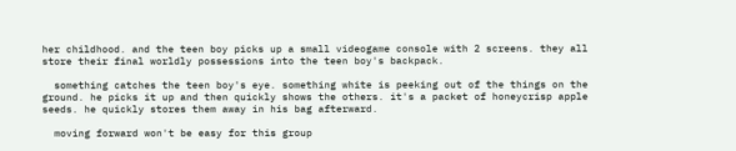her childhood. and the teen boy picks up a small videogame console with 2 screens. they all store their final worldly possessions into the teen boy's backpack.

  something catches the teen boy's eye. something white is peeking out of the things on the ground. he picks it up and then quickly shows the others. it's a packet of honeycrisp apple seeds. he quickly stores them away in his bag afterward.

  moving forward won't be easy for this group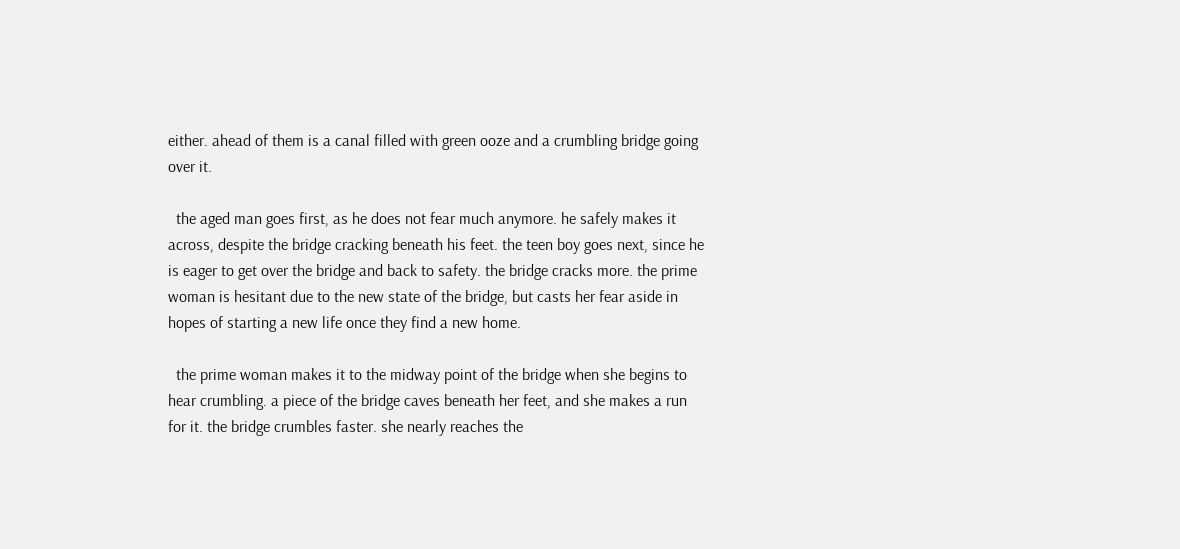either. ahead of them is a canal filled with green ooze and a crumbling bridge going over it.

  the aged man goes first, as he does not fear much anymore. he safely makes it across, despite the bridge cracking beneath his feet. the teen boy goes next, since he is eager to get over the bridge and back to safety. the bridge cracks more. the prime woman is hesitant due to the new state of the bridge, but casts her fear aside in hopes of starting a new life once they find a new home.

  the prime woman makes it to the midway point of the bridge when she begins to hear crumbling. a piece of the bridge caves beneath her feet, and she makes a run for it. the bridge crumbles faster. she nearly reaches the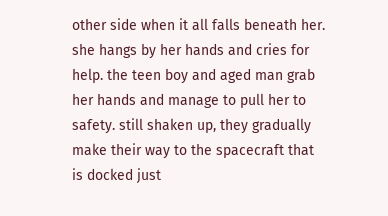other side when it all falls beneath her. she hangs by her hands and cries for help. the teen boy and aged man grab her hands and manage to pull her to safety. still shaken up, they gradually make their way to the spacecraft that is docked just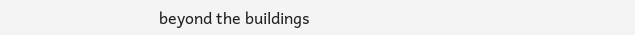beyond the buildings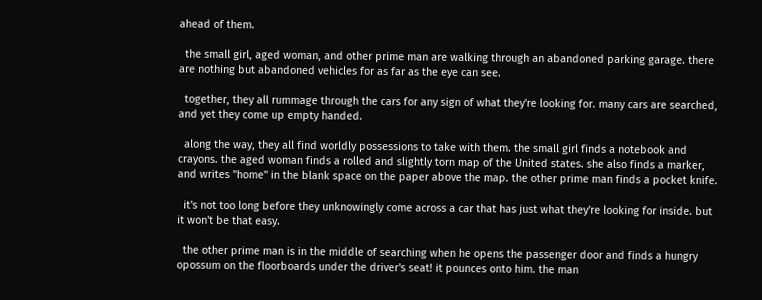ahead of them.

  the small girl, aged woman, and other prime man are walking through an abandoned parking garage. there are nothing but abandoned vehicles for as far as the eye can see.

  together, they all rummage through the cars for any sign of what they're looking for. many cars are searched, and yet they come up empty handed.

  along the way, they all find worldly possessions to take with them. the small girl finds a notebook and crayons. the aged woman finds a rolled and slightly torn map of the United states. she also finds a marker, and writes "home" in the blank space on the paper above the map. the other prime man finds a pocket knife.

  it's not too long before they unknowingly come across a car that has just what they're looking for inside. but it won't be that easy.

  the other prime man is in the middle of searching when he opens the passenger door and finds a hungry opossum on the floorboards under the driver's seat! it pounces onto him. the man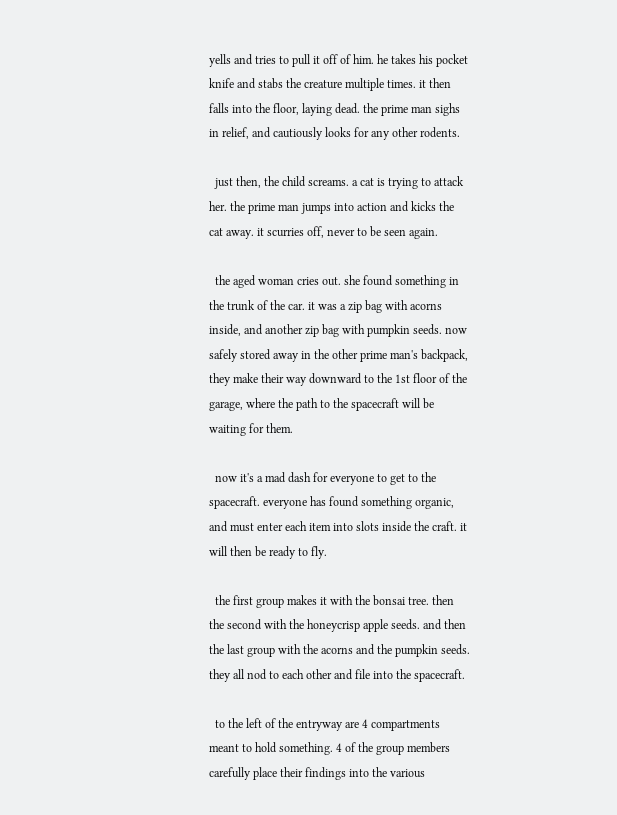yells and tries to pull it off of him. he takes his pocket knife and stabs the creature multiple times. it then falls into the floor, laying dead. the prime man sighs in relief, and cautiously looks for any other rodents.

  just then, the child screams. a cat is trying to attack her. the prime man jumps into action and kicks the cat away. it scurries off, never to be seen again.

  the aged woman cries out. she found something in the trunk of the car. it was a zip bag with acorns inside, and another zip bag with pumpkin seeds. now safely stored away in the other prime man's backpack, they make their way downward to the 1st floor of the garage, where the path to the spacecraft will be waiting for them.

  now it's a mad dash for everyone to get to the spacecraft. everyone has found something organic, and must enter each item into slots inside the craft. it will then be ready to fly.

  the first group makes it with the bonsai tree. then the second with the honeycrisp apple seeds. and then the last group with the acorns and the pumpkin seeds. they all nod to each other and file into the spacecraft.

  to the left of the entryway are 4 compartments meant to hold something. 4 of the group members carefully place their findings into the various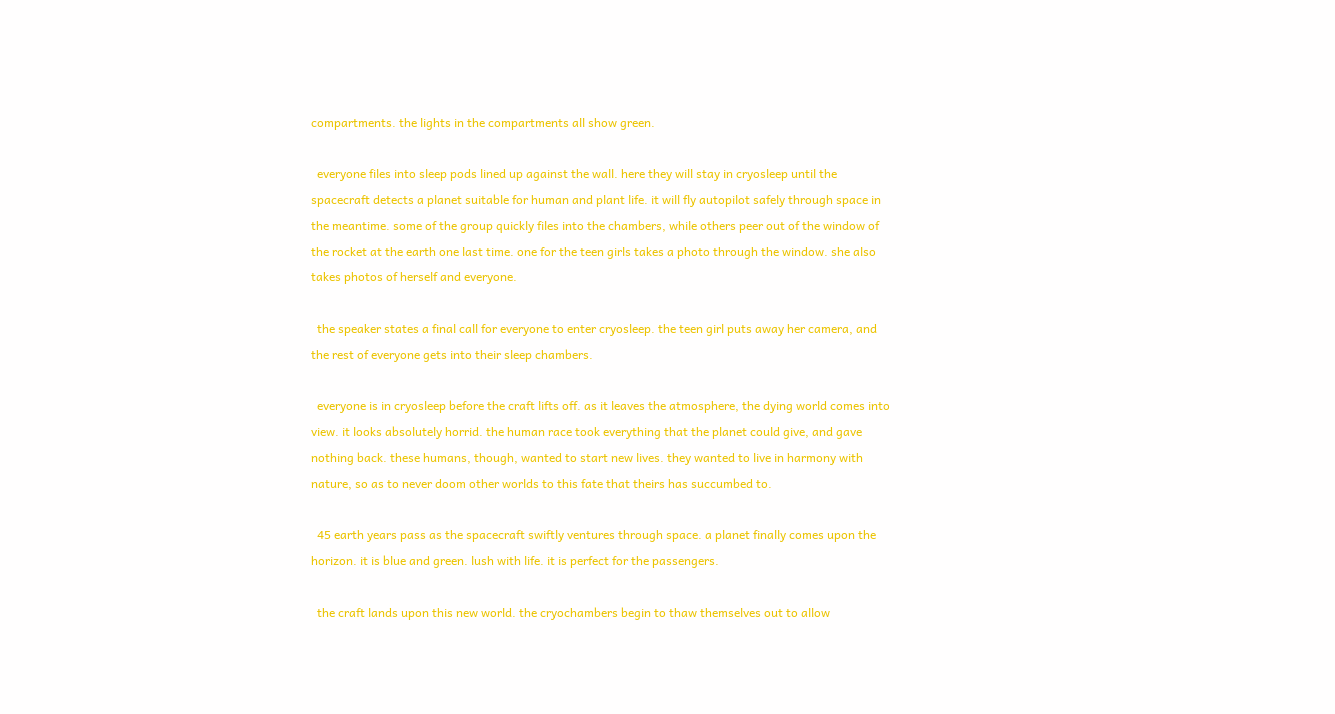compartments. the lights in the compartments all show green.

  everyone files into sleep pods lined up against the wall. here they will stay in cryosleep until the spacecraft detects a planet suitable for human and plant life. it will fly autopilot safely through space in the meantime. some of the group quickly files into the chambers, while others peer out of the window of the rocket at the earth one last time. one for the teen girls takes a photo through the window. she also takes photos of herself and everyone.

  the speaker states a final call for everyone to enter cryosleep. the teen girl puts away her camera, and the rest of everyone gets into their sleep chambers.

  everyone is in cryosleep before the craft lifts off. as it leaves the atmosphere, the dying world comes into view. it looks absolutely horrid. the human race took everything that the planet could give, and gave nothing back. these humans, though, wanted to start new lives. they wanted to live in harmony with nature, so as to never doom other worlds to this fate that theirs has succumbed to.

  45 earth years pass as the spacecraft swiftly ventures through space. a planet finally comes upon the horizon. it is blue and green. lush with life. it is perfect for the passengers.

  the craft lands upon this new world. the cryochambers begin to thaw themselves out to allow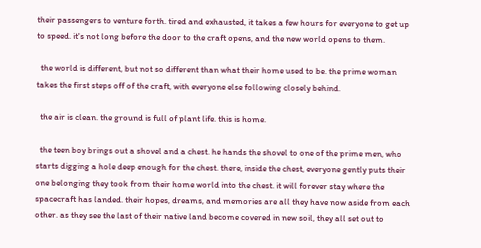their passengers to venture forth. tired and exhausted, it takes a few hours for everyone to get up to speed. it's not long before the door to the craft opens, and the new world opens to them.

  the world is different, but not so different than what their home used to be. the prime woman takes the first steps off of the craft, with everyone else following closely behind.

  the air is clean. the ground is full of plant life. this is home.

  the teen boy brings out a shovel and a chest. he hands the shovel to one of the prime men, who starts digging a hole deep enough for the chest. there, inside the chest, everyone gently puts their one belonging they took from their home world into the chest. it will forever stay where the spacecraft has landed. their hopes, dreams, and memories are all they have now aside from each other. as they see the last of their native land become covered in new soil, they all set out to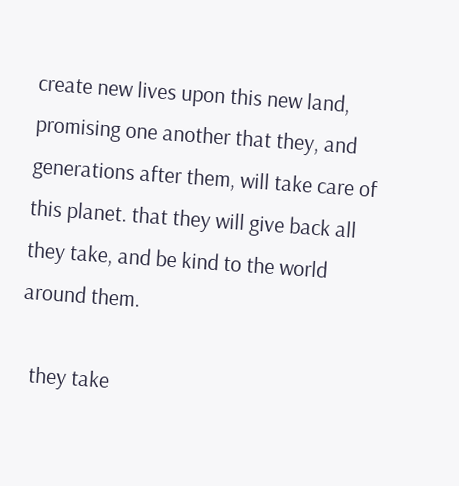create new lives upon this new land, promising one another that they, and generations after them, will take care of this planet. that they will give back all they take, and be kind to the world around them.

  they take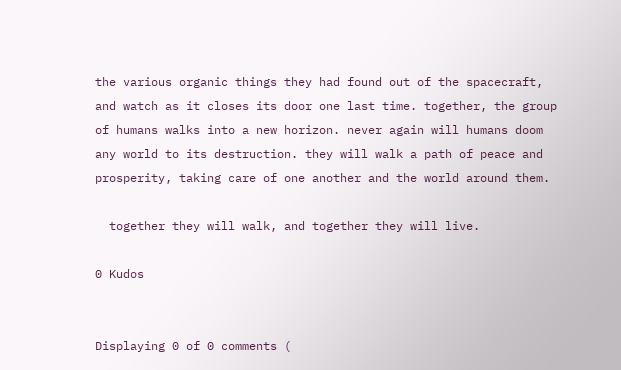the various organic things they had found out of the spacecraft, and watch as it closes its door one last time. together, the group of humans walks into a new horizon. never again will humans doom any world to its destruction. they will walk a path of peace and prosperity, taking care of one another and the world around them.

  together they will walk, and together they will live.

0 Kudos


Displaying 0 of 0 comments (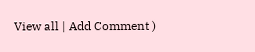View all | Add Comment )